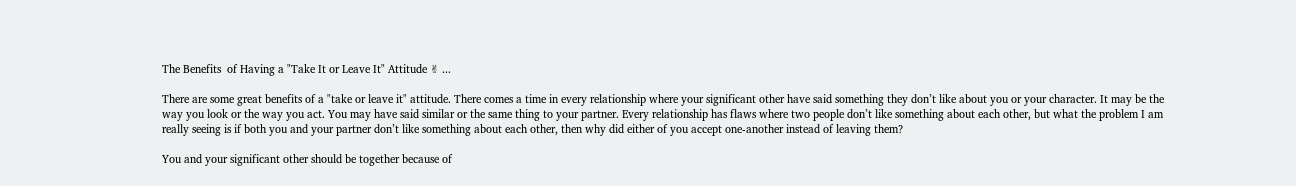The Benefits  of Having a "Take It or Leave It" Attitude ✌ ...

There are some great benefits of a "take or leave it" attitude. There comes a time in every relationship where your significant other have said something they don’t like about you or your character. It may be the way you look or the way you act. You may have said similar or the same thing to your partner. Every relationship has flaws where two people don’t like something about each other, but what the problem I am really seeing is if both you and your partner don’t like something about each other, then why did either of you accept one-another instead of leaving them?

You and your significant other should be together because of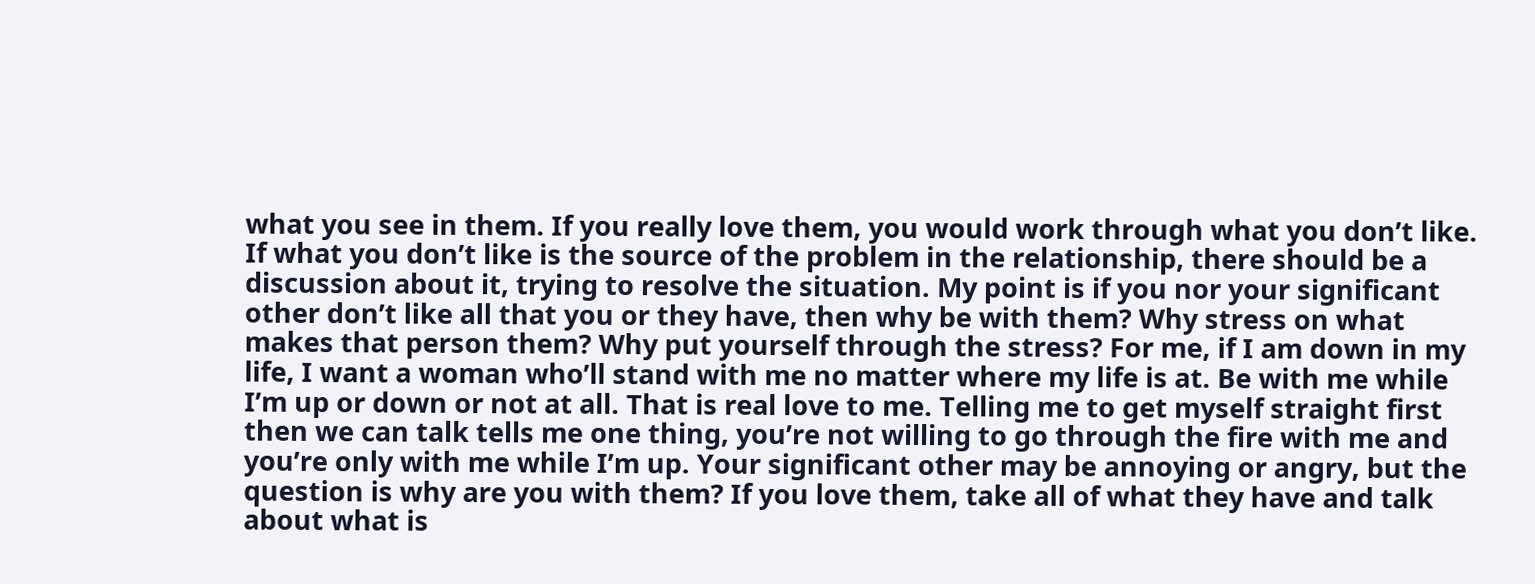what you see in them. If you really love them, you would work through what you don’t like. If what you don’t like is the source of the problem in the relationship, there should be a discussion about it, trying to resolve the situation. My point is if you nor your significant other don’t like all that you or they have, then why be with them? Why stress on what makes that person them? Why put yourself through the stress? For me, if I am down in my life, I want a woman who’ll stand with me no matter where my life is at. Be with me while I’m up or down or not at all. That is real love to me. Telling me to get myself straight first then we can talk tells me one thing, you’re not willing to go through the fire with me and you’re only with me while I’m up. Your significant other may be annoying or angry, but the question is why are you with them? If you love them, take all of what they have and talk about what is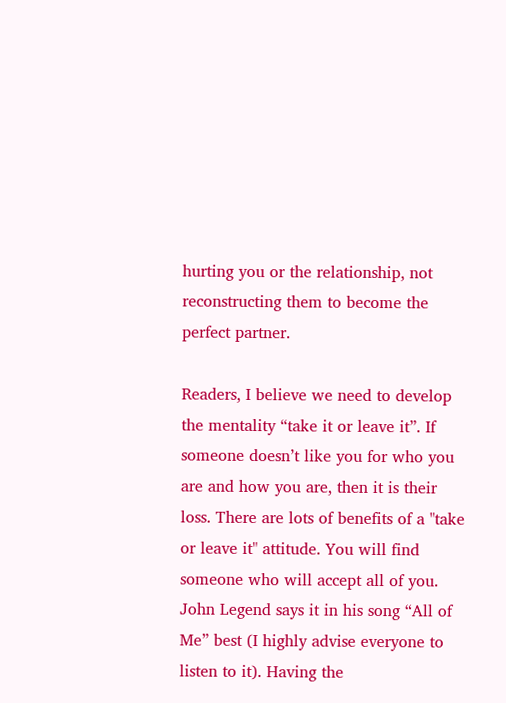hurting you or the relationship, not reconstructing them to become the perfect partner.

Readers, I believe we need to develop the mentality “take it or leave it”. If someone doesn’t like you for who you are and how you are, then it is their loss. There are lots of benefits of a "take or leave it" attitude. You will find someone who will accept all of you. John Legend says it in his song “All of Me” best (I highly advise everyone to listen to it). Having the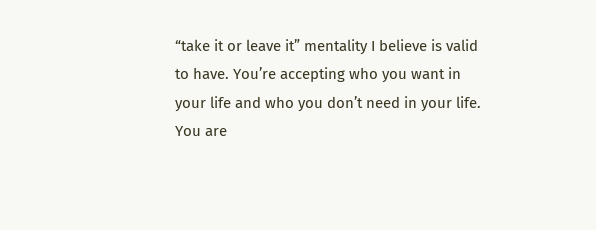“take it or leave it” mentality I believe is valid to have. You’re accepting who you want in your life and who you don’t need in your life. You are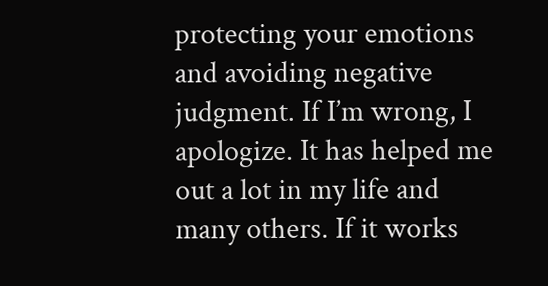protecting your emotions and avoiding negative judgment. If I’m wrong, I apologize. It has helped me out a lot in my life and many others. If it works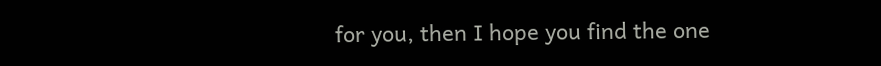for you, then I hope you find the one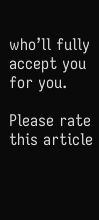who’ll fully accept you for you.

Please rate this article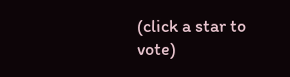(click a star to vote)